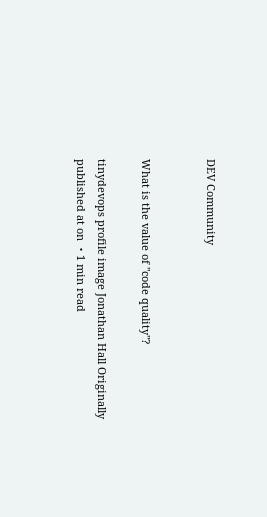DEV Community


What is the value of "code quality"?

tinydevops profile image Jonathan Hall Originally published at on ・1 min read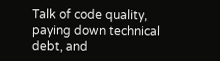Talk of code quality, paying down technical debt, and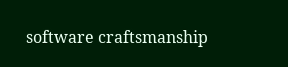software craftsmanship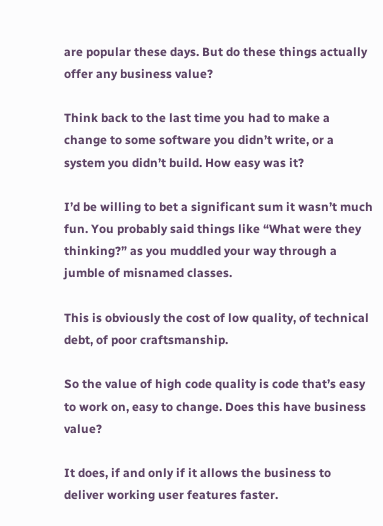are popular these days. But do these things actually offer any business value?

Think back to the last time you had to make a change to some software you didn’t write, or a system you didn’t build. How easy was it?

I’d be willing to bet a significant sum it wasn’t much fun. You probably said things like “What were they thinking?” as you muddled your way through a jumble of misnamed classes.

This is obviously the cost of low quality, of technical debt, of poor craftsmanship.

So the value of high code quality is code that’s easy to work on, easy to change. Does this have business value?

It does, if and only if it allows the business to deliver working user features faster.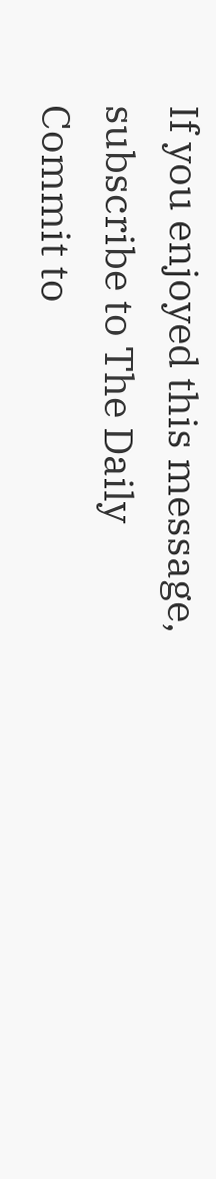If you enjoyed this message, subscribe to The Daily Commit to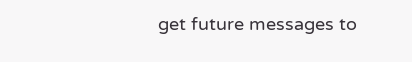get future messages to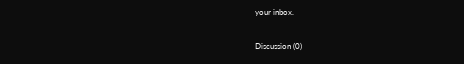your inbox.

Discussion (0)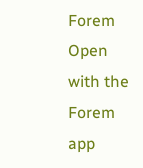Forem Open with the Forem app